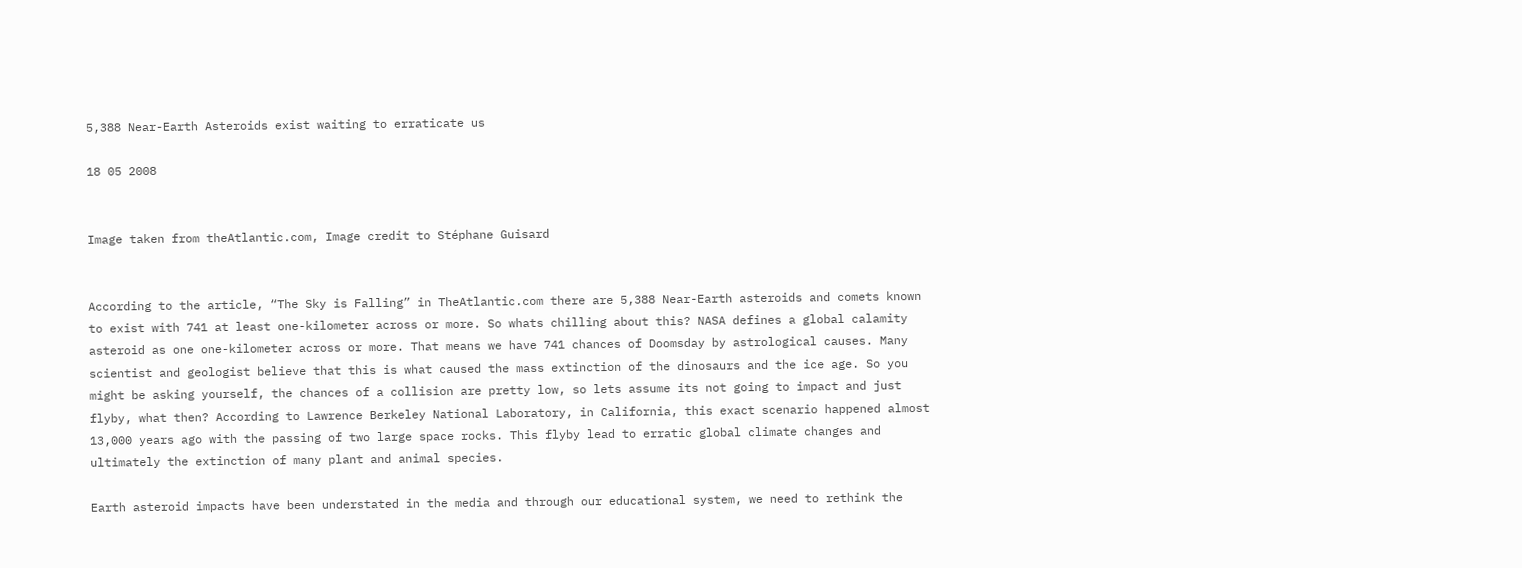5,388 Near-Earth Asteroids exist waiting to erraticate us

18 05 2008


Image taken from theAtlantic.com, Image credit to Stéphane Guisard


According to the article, “The Sky is Falling” in TheAtlantic.com there are 5,388 Near-Earth asteroids and comets known to exist with 741 at least one-kilometer across or more. So whats chilling about this? NASA defines a global calamity asteroid as one one-kilometer across or more. That means we have 741 chances of Doomsday by astrological causes. Many scientist and geologist believe that this is what caused the mass extinction of the dinosaurs and the ice age. So you might be asking yourself, the chances of a collision are pretty low, so lets assume its not going to impact and just flyby, what then? According to Lawrence Berkeley National Laboratory, in California, this exact scenario happened almost 13,000 years ago with the passing of two large space rocks. This flyby lead to erratic global climate changes and ultimately the extinction of many plant and animal species.

Earth asteroid impacts have been understated in the media and through our educational system, we need to rethink the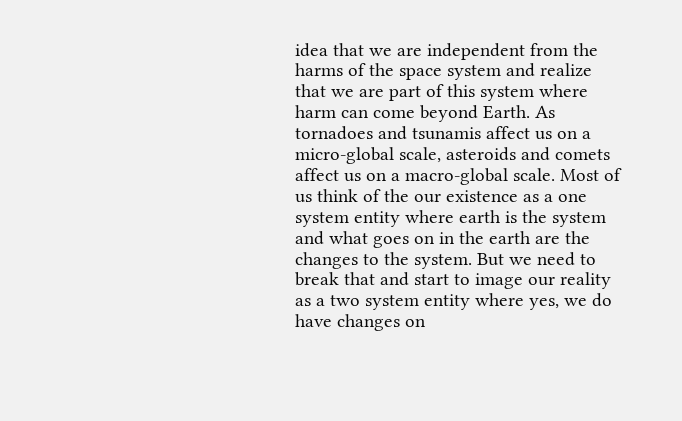idea that we are independent from the harms of the space system and realize that we are part of this system where harm can come beyond Earth. As tornadoes and tsunamis affect us on a micro-global scale, asteroids and comets affect us on a macro-global scale. Most of us think of the our existence as a one system entity where earth is the system and what goes on in the earth are the changes to the system. But we need to break that and start to image our reality as a two system entity where yes, we do have changes on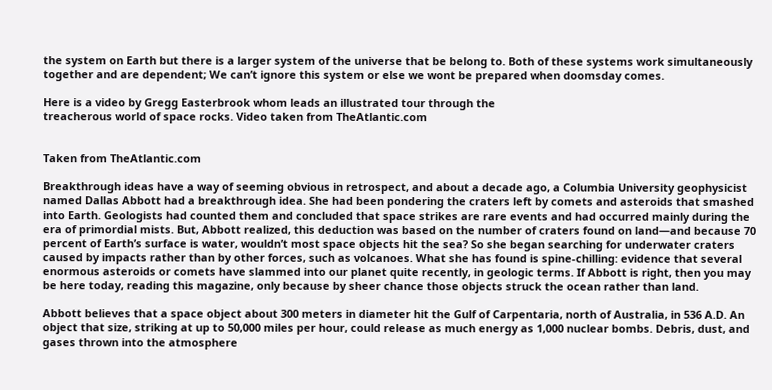the system on Earth but there is a larger system of the universe that be belong to. Both of these systems work simultaneously together and are dependent; We can’t ignore this system or else we wont be prepared when doomsday comes.

Here is a video by Gregg Easterbrook whom leads an illustrated tour through the
treacherous world of space rocks. Video taken from TheAtlantic.com


Taken from TheAtlantic.com

Breakthrough ideas have a way of seeming obvious in retrospect, and about a decade ago, a Columbia University geophysicist named Dallas Abbott had a breakthrough idea. She had been pondering the craters left by comets and asteroids that smashed into Earth. Geologists had counted them and concluded that space strikes are rare events and had occurred mainly during the era of primordial mists. But, Abbott realized, this deduction was based on the number of craters found on land—and because 70 percent of Earth’s surface is water, wouldn’t most space objects hit the sea? So she began searching for underwater craters caused by impacts rather than by other forces, such as volcanoes. What she has found is spine-chilling: evidence that several enormous asteroids or comets have slammed into our planet quite recently, in geologic terms. If Abbott is right, then you may be here today, reading this magazine, only because by sheer chance those objects struck the ocean rather than land.

Abbott believes that a space object about 300 meters in diameter hit the Gulf of Carpentaria, north of Australia, in 536 A.D. An object that size, striking at up to 50,000 miles per hour, could release as much energy as 1,000 nuclear bombs. Debris, dust, and gases thrown into the atmosphere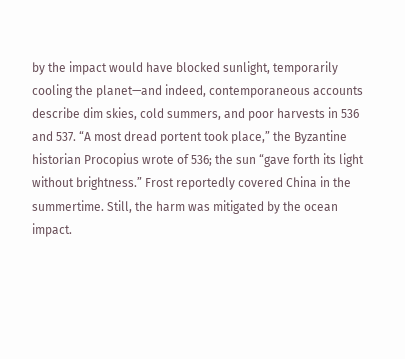by the impact would have blocked sunlight, temporarily cooling the planet—and indeed, contemporaneous accounts describe dim skies, cold summers, and poor harvests in 536 and 537. “A most dread portent took place,” the Byzantine historian Procopius wrote of 536; the sun “gave forth its light without brightness.” Frost reportedly covered China in the summertime. Still, the harm was mitigated by the ocean impact.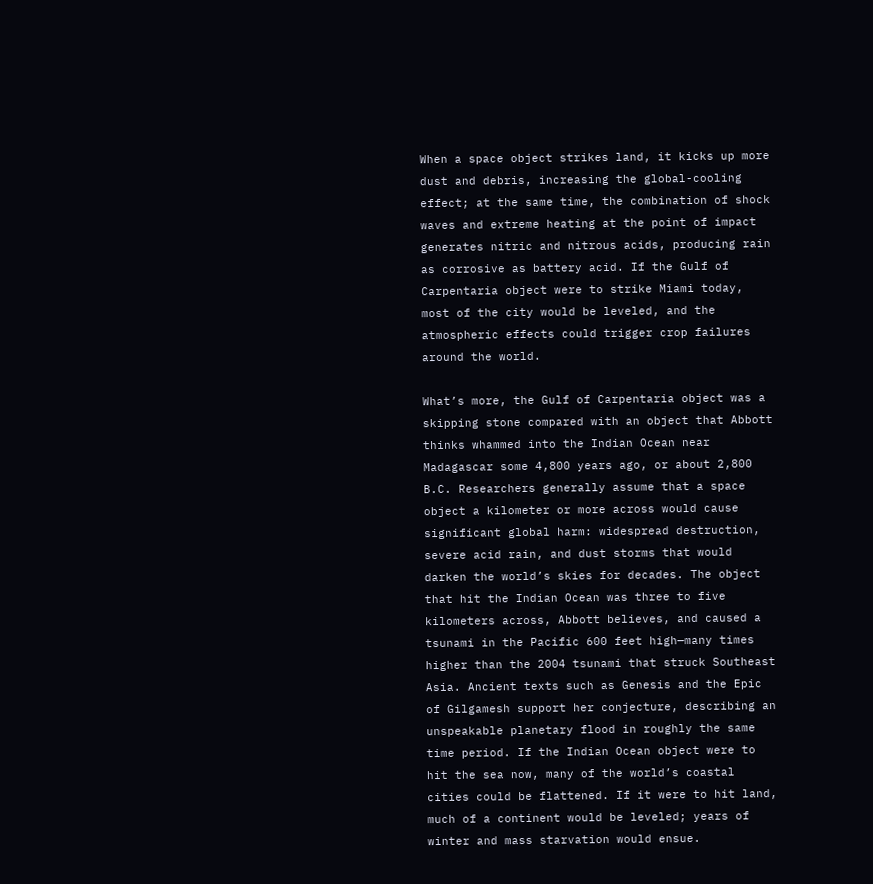When a space object strikes land, it kicks up more dust and debris, increasing the global-cooling effect; at the same time, the combination of shock waves and extreme heating at the point of impact generates nitric and nitrous acids, producing rain as corrosive as battery acid. If the Gulf of Carpentaria object were to strike Miami today, most of the city would be leveled, and the atmospheric effects could trigger crop failures around the world.

What’s more, the Gulf of Carpentaria object was a skipping stone compared with an object that Abbott thinks whammed into the Indian Ocean near Madagascar some 4,800 years ago, or about 2,800 B.C. Researchers generally assume that a space object a kilometer or more across would cause significant global harm: widespread destruction, severe acid rain, and dust storms that would darken the world’s skies for decades. The object that hit the Indian Ocean was three to five kilometers across, Abbott believes, and caused a tsunami in the Pacific 600 feet high—many times higher than the 2004 tsunami that struck Southeast Asia. Ancient texts such as Genesis and the Epic of Gilgamesh support her conjecture, describing an unspeakable planetary flood in roughly the same time period. If the Indian Ocean object were to hit the sea now, many of the world’s coastal cities could be flattened. If it were to hit land, much of a continent would be leveled; years of winter and mass starvation would ensue.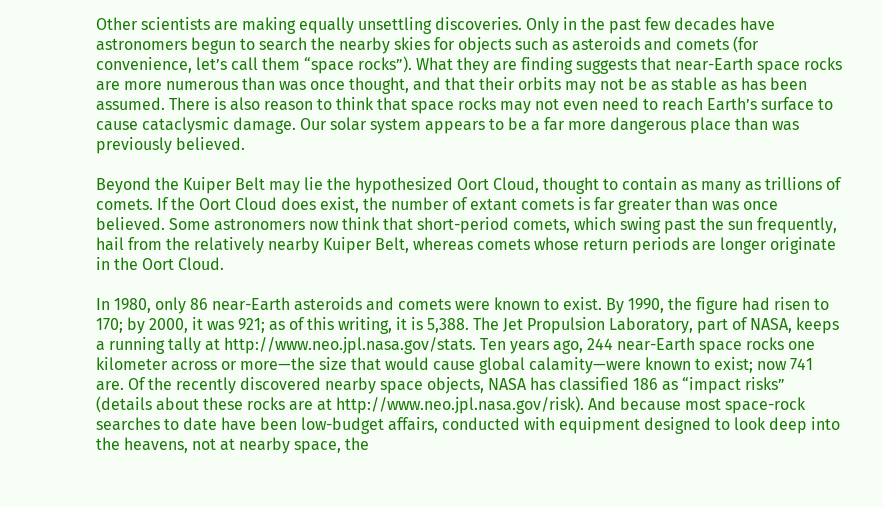Other scientists are making equally unsettling discoveries. Only in the past few decades have astronomers begun to search the nearby skies for objects such as asteroids and comets (for convenience, let’s call them “space rocks”). What they are finding suggests that near-Earth space rocks are more numerous than was once thought, and that their orbits may not be as stable as has been assumed. There is also reason to think that space rocks may not even need to reach Earth’s surface to cause cataclysmic damage. Our solar system appears to be a far more dangerous place than was previously believed.

Beyond the Kuiper Belt may lie the hypothesized Oort Cloud, thought to contain as many as trillions of comets. If the Oort Cloud does exist, the number of extant comets is far greater than was once believed. Some astronomers now think that short-period comets, which swing past the sun frequently, hail from the relatively nearby Kuiper Belt, whereas comets whose return periods are longer originate in the Oort Cloud.

In 1980, only 86 near-Earth asteroids and comets were known to exist. By 1990, the figure had risen to 170; by 2000, it was 921; as of this writing, it is 5,388. The Jet Propulsion Laboratory, part of NASA, keeps a running tally at http://www.neo.jpl.nasa.gov/stats. Ten years ago, 244 near-Earth space rocks one kilometer across or more—the size that would cause global calamity—were known to exist; now 741 are. Of the recently discovered nearby space objects, NASA has classified 186 as “impact risks” (details about these rocks are at http://www.neo.jpl.nasa.gov/risk). And because most space-rock searches to date have been low-budget affairs, conducted with equipment designed to look deep into the heavens, not at nearby space, the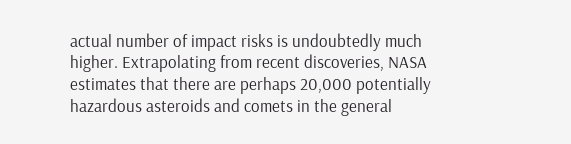actual number of impact risks is undoubtedly much higher. Extrapolating from recent discoveries, NASA estimates that there are perhaps 20,000 potentially hazardous asteroids and comets in the general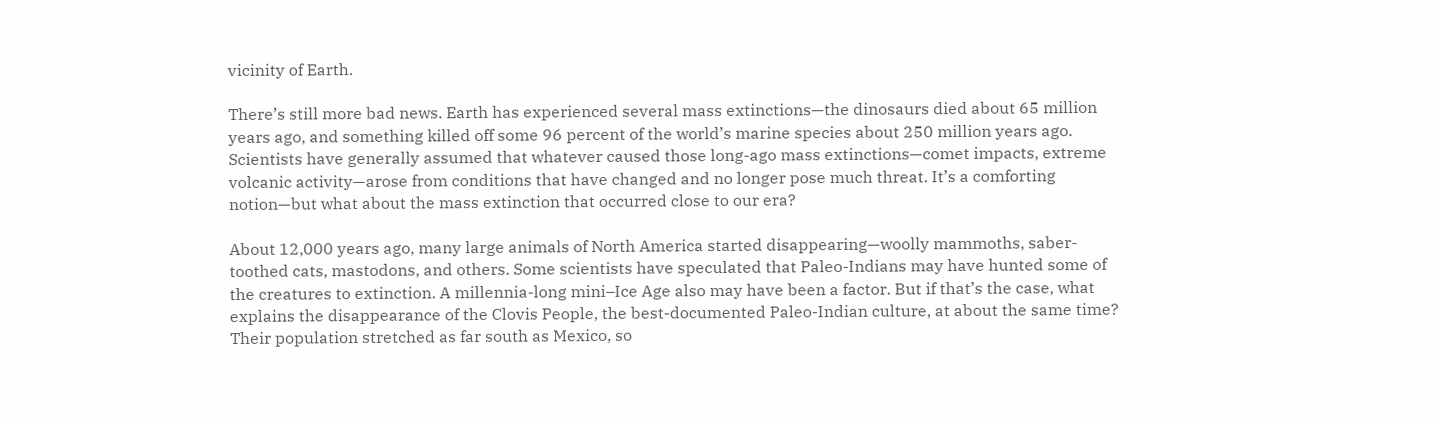vicinity of Earth.

There’s still more bad news. Earth has experienced several mass extinctions—the dinosaurs died about 65 million years ago, and something killed off some 96 percent of the world’s marine species about 250 million years ago. Scientists have generally assumed that whatever caused those long-ago mass extinctions—comet impacts, extreme volcanic activity—arose from conditions that have changed and no longer pose much threat. It’s a comforting notion—but what about the mass extinction that occurred close to our era?

About 12,000 years ago, many large animals of North America started disappearing—woolly mammoths, saber-toothed cats, mastodons, and others. Some scientists have speculated that Paleo-Indians may have hunted some of the creatures to extinction. A millennia-long mini–Ice Age also may have been a factor. But if that’s the case, what explains the disappearance of the Clovis People, the best-documented Paleo-Indian culture, at about the same time? Their population stretched as far south as Mexico, so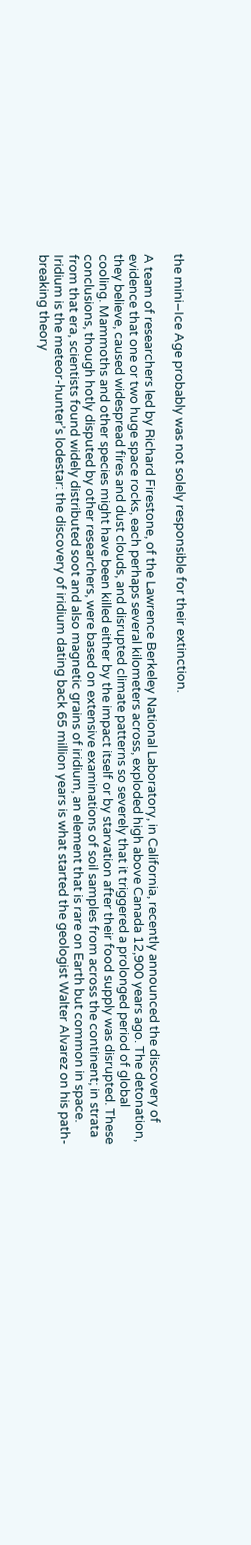the mini–Ice Age probably was not solely responsible for their extinction.

A team of researchers led by Richard Firestone, of the Lawrence Berkeley National Laboratory, in California, recently announced the discovery of evidence that one or two huge space rocks, each perhaps several kilometers across, exploded high above Canada 12,900 years ago. The detonation, they believe, caused widespread fires and dust clouds, and disrupted climate patterns so severely that it triggered a prolonged period of global cooling. Mammoths and other species might have been killed either by the impact itself or by starvation after their food supply was disrupted. These conclusions, though hotly disputed by other researchers, were based on extensive examinations of soil samples from across the continent; in strata from that era, scientists found widely distributed soot and also magnetic grains of iridium, an element that is rare on Earth but common in space. Iridium is the meteor-hunter’s lodestar: the discovery of iridium dating back 65 million years is what started the geologist Walter Alvarez on his path-breaking theory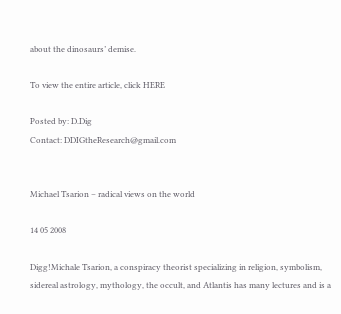about the dinosaurs’ demise.

To view the entire article, click HERE

Posted by: D.Dig
Contact: DDIGtheResearch@gmail.com


Michael Tsarion – radical views on the world

14 05 2008

Digg!Michale Tsarion, a conspiracy theorist specializing in religion, symbolism, sidereal astrology, mythology, the occult, and Atlantis has many lectures and is a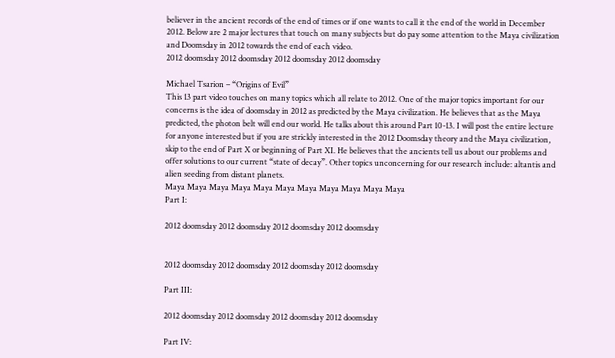believer in the ancient records of the end of times or if one wants to call it the end of the world in December 2012. Below are 2 major lectures that touch on many subjects but do pay some attention to the Maya civilization and Doomsday in 2012 towards the end of each video.
2012 doomsday 2012 doomsday 2012 doomsday 2012 doomsday

Michael Tsarion – “Origins of Evil”
This 13 part video touches on many topics which all relate to 2012. One of the major topics important for our concerns is the idea of doomsday in 2012 as predicted by the Maya civilization. He believes that as the Maya predicted, the photon belt will end our world. He talks about this around Part 10-13. I will post the entire lecture for anyone interested but if you are strickly interested in the 2012 Doomsday theory and the Maya civilization, skip to the end of Part X or beginning of Part XI. He believes that the ancients tell us about our problems and offer solutions to our current “state of decay”. Other topics unconcerning for our research include: altantis and alien seeding from distant planets.
Maya Maya Maya Maya Maya Maya Maya Maya Maya Maya Maya
Part I:

2012 doomsday 2012 doomsday 2012 doomsday 2012 doomsday


2012 doomsday 2012 doomsday 2012 doomsday 2012 doomsday

Part III:

2012 doomsday 2012 doomsday 2012 doomsday 2012 doomsday

Part IV: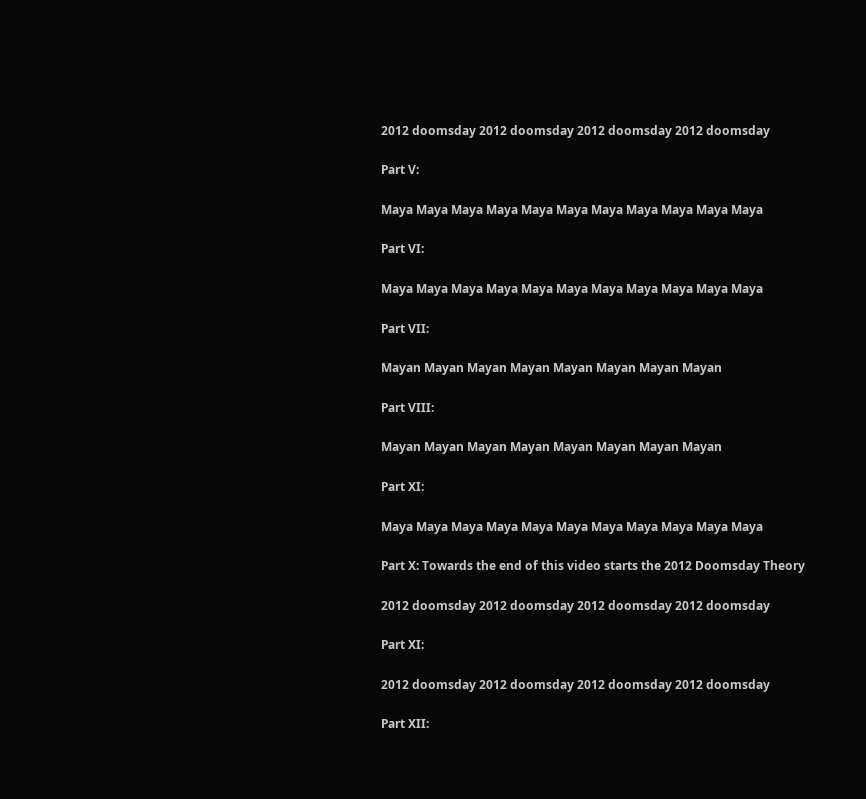2012 doomsday 2012 doomsday 2012 doomsday 2012 doomsday

Part V:

Maya Maya Maya Maya Maya Maya Maya Maya Maya Maya Maya

Part VI:

Maya Maya Maya Maya Maya Maya Maya Maya Maya Maya Maya

Part VII:

Mayan Mayan Mayan Mayan Mayan Mayan Mayan Mayan

Part VIII:

Mayan Mayan Mayan Mayan Mayan Mayan Mayan Mayan

Part XI:

Maya Maya Maya Maya Maya Maya Maya Maya Maya Maya Maya

Part X: Towards the end of this video starts the 2012 Doomsday Theory

2012 doomsday 2012 doomsday 2012 doomsday 2012 doomsday

Part XI:

2012 doomsday 2012 doomsday 2012 doomsday 2012 doomsday

Part XII: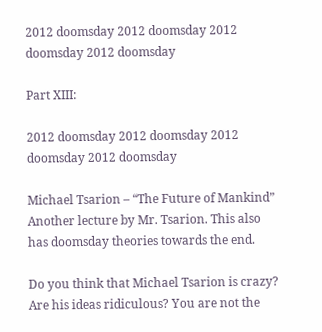2012 doomsday 2012 doomsday 2012 doomsday 2012 doomsday

Part XIII:

2012 doomsday 2012 doomsday 2012 doomsday 2012 doomsday

Michael Tsarion – “The Future of Mankind”
Another lecture by Mr. Tsarion. This also has doomsday theories towards the end.

Do you think that Michael Tsarion is crazy? Are his ideas ridiculous? You are not the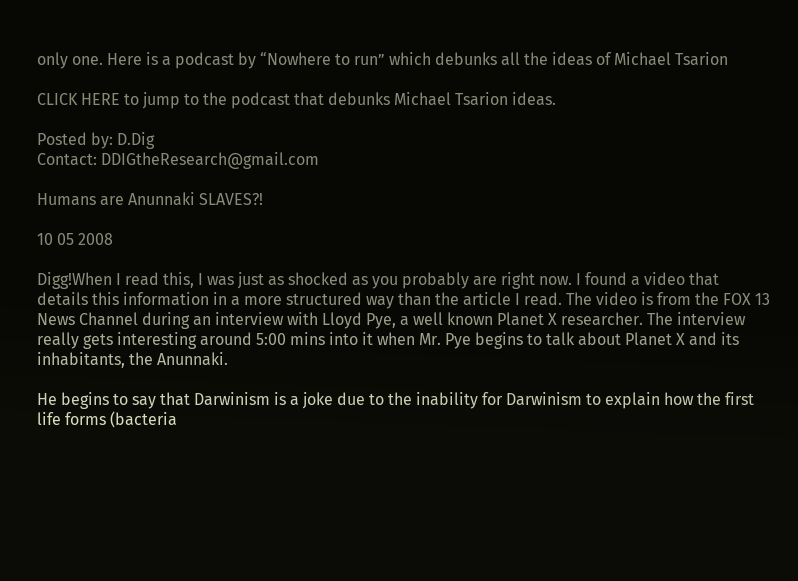only one. Here is a podcast by “Nowhere to run” which debunks all the ideas of Michael Tsarion

CLICK HERE to jump to the podcast that debunks Michael Tsarion ideas.

Posted by: D.Dig
Contact: DDIGtheResearch@gmail.com

Humans are Anunnaki SLAVES?!

10 05 2008

Digg!When I read this, I was just as shocked as you probably are right now. I found a video that details this information in a more structured way than the article I read. The video is from the FOX 13 News Channel during an interview with Lloyd Pye, a well known Planet X researcher. The interview really gets interesting around 5:00 mins into it when Mr. Pye begins to talk about Planet X and its inhabitants, the Anunnaki.

He begins to say that Darwinism is a joke due to the inability for Darwinism to explain how the first life forms (bacteria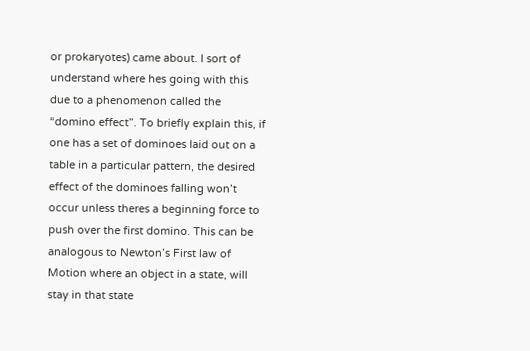or prokaryotes) came about. I sort of understand where hes going with this due to a phenomenon called the “domino effect”. To briefly explain this, if one has a set of dominoes laid out on a table in a particular pattern, the desired effect of the dominoes falling won’t occur unless theres a beginning force to push over the first domino. This can be analogous to Newton’s First law of Motion where an object in a state, will stay in that state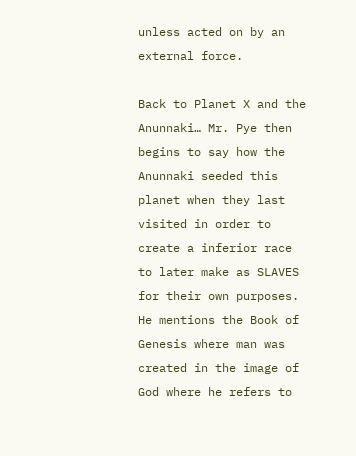unless acted on by an external force.

Back to Planet X and the Anunnaki… Mr. Pye then begins to say how the Anunnaki seeded this planet when they last visited in order to create a inferior race to later make as SLAVES for their own purposes. He mentions the Book of Genesis where man was created in the image of God where he refers to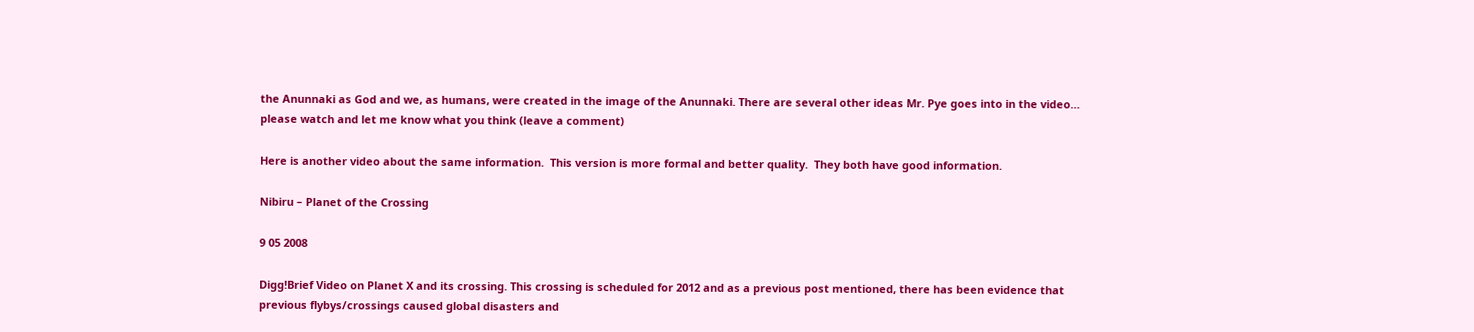the Anunnaki as God and we, as humans, were created in the image of the Anunnaki. There are several other ideas Mr. Pye goes into in the video… please watch and let me know what you think (leave a comment)

Here is another video about the same information.  This version is more formal and better quality.  They both have good information.

Nibiru – Planet of the Crossing

9 05 2008

Digg!Brief Video on Planet X and its crossing. This crossing is scheduled for 2012 and as a previous post mentioned, there has been evidence that previous flybys/crossings caused global disasters and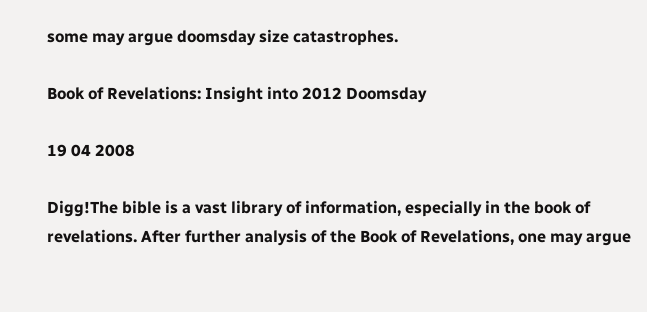some may argue doomsday size catastrophes.

Book of Revelations: Insight into 2012 Doomsday

19 04 2008

Digg!The bible is a vast library of information, especially in the book of revelations. After further analysis of the Book of Revelations, one may argue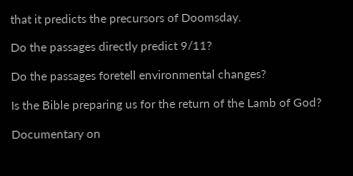that it predicts the precursors of Doomsday.

Do the passages directly predict 9/11?

Do the passages foretell environmental changes?

Is the Bible preparing us for the return of the Lamb of God?

Documentary on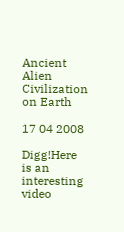Ancient Alien Civilization on Earth

17 04 2008

Digg!Here is an interesting video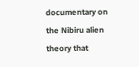documentary on the Nibiru alien theory that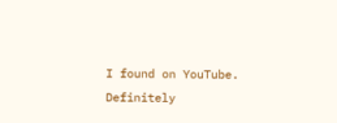I found on YouTube. Definitely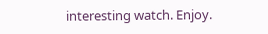interesting watch. Enjoy.